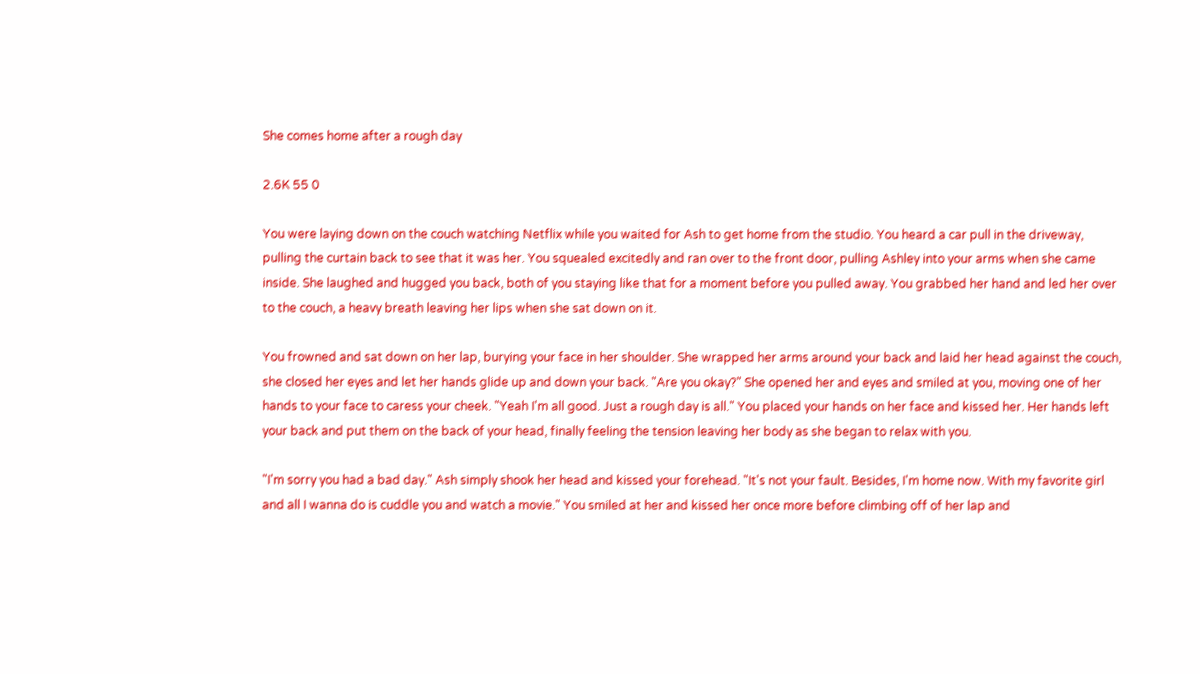She comes home after a rough day

2.6K 55 0

You were laying down on the couch watching Netflix while you waited for Ash to get home from the studio. You heard a car pull in the driveway, pulling the curtain back to see that it was her. You squealed excitedly and ran over to the front door, pulling Ashley into your arms when she came inside. She laughed and hugged you back, both of you staying like that for a moment before you pulled away. You grabbed her hand and led her over to the couch, a heavy breath leaving her lips when she sat down on it.

You frowned and sat down on her lap, burying your face in her shoulder. She wrapped her arms around your back and laid her head against the couch, she closed her eyes and let her hands glide up and down your back. "Are you okay?" She opened her and eyes and smiled at you, moving one of her hands to your face to caress your cheek. "Yeah I'm all good. Just a rough day is all." You placed your hands on her face and kissed her. Her hands left your back and put them on the back of your head, finally feeling the tension leaving her body as she began to relax with you.

"I'm sorry you had a bad day." Ash simply shook her head and kissed your forehead. "It's not your fault. Besides, I'm home now. With my favorite girl and all I wanna do is cuddle you and watch a movie." You smiled at her and kissed her once more before climbing off of her lap and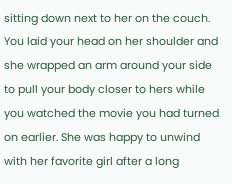sitting down next to her on the couch. You laid your head on her shoulder and she wrapped an arm around your side to pull your body closer to hers while you watched the movie you had turned on earlier. She was happy to unwind with her favorite girl after a long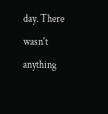day. There wasn't anything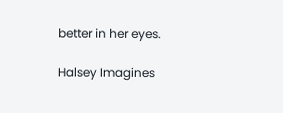better in her eyes.

Halsey Imagines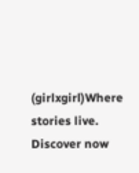(girlxgirl)Where stories live. Discover now